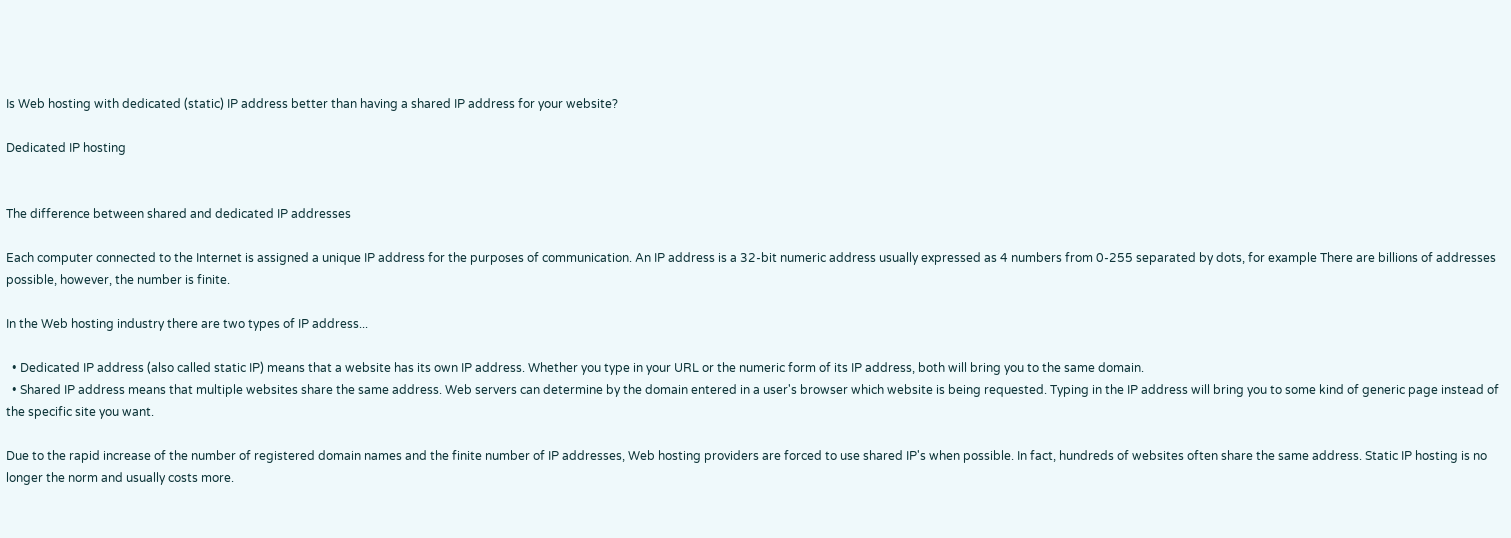Is Web hosting with dedicated (static) IP address better than having a shared IP address for your website?

Dedicated IP hosting


The difference between shared and dedicated IP addresses

Each computer connected to the Internet is assigned a unique IP address for the purposes of communication. An IP address is a 32-bit numeric address usually expressed as 4 numbers from 0-255 separated by dots, for example There are billions of addresses possible, however, the number is finite.

In the Web hosting industry there are two types of IP address...

  • Dedicated IP address (also called static IP) means that a website has its own IP address. Whether you type in your URL or the numeric form of its IP address, both will bring you to the same domain.
  • Shared IP address means that multiple websites share the same address. Web servers can determine by the domain entered in a user's browser which website is being requested. Typing in the IP address will bring you to some kind of generic page instead of the specific site you want.

Due to the rapid increase of the number of registered domain names and the finite number of IP addresses, Web hosting providers are forced to use shared IP's when possible. In fact, hundreds of websites often share the same address. Static IP hosting is no longer the norm and usually costs more.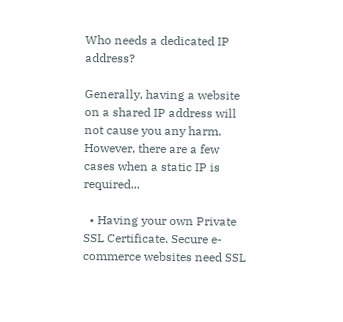Who needs a dedicated IP address?

Generally, having a website on a shared IP address will not cause you any harm. However, there are a few cases when a static IP is required...

  • Having your own Private SSL Certificate. Secure e-commerce websites need SSL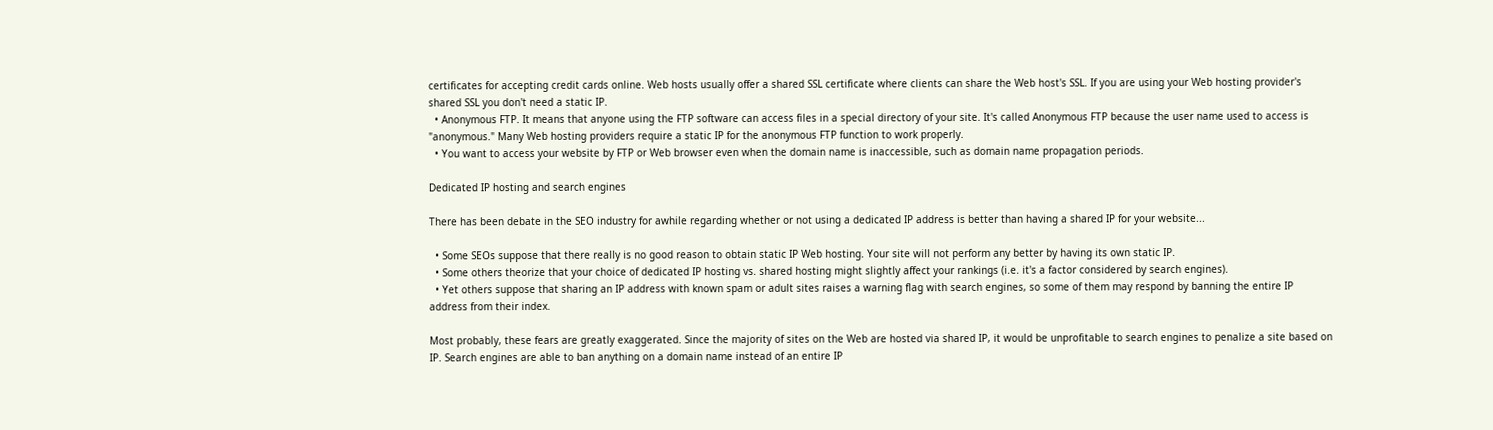certificates for accepting credit cards online. Web hosts usually offer a shared SSL certificate where clients can share the Web host's SSL. If you are using your Web hosting provider's shared SSL you don't need a static IP.
  • Anonymous FTP. It means that anyone using the FTP software can access files in a special directory of your site. It's called Anonymous FTP because the user name used to access is "anonymous." Many Web hosting providers require a static IP for the anonymous FTP function to work properly.
  • You want to access your website by FTP or Web browser even when the domain name is inaccessible, such as domain name propagation periods.

Dedicated IP hosting and search engines

There has been debate in the SEO industry for awhile regarding whether or not using a dedicated IP address is better than having a shared IP for your website...

  • Some SEOs suppose that there really is no good reason to obtain static IP Web hosting. Your site will not perform any better by having its own static IP.
  • Some others theorize that your choice of dedicated IP hosting vs. shared hosting might slightly affect your rankings (i.e. it's a factor considered by search engines).
  • Yet others suppose that sharing an IP address with known spam or adult sites raises a warning flag with search engines, so some of them may respond by banning the entire IP address from their index.

Most probably, these fears are greatly exaggerated. Since the majority of sites on the Web are hosted via shared IP, it would be unprofitable to search engines to penalize a site based on IP. Search engines are able to ban anything on a domain name instead of an entire IP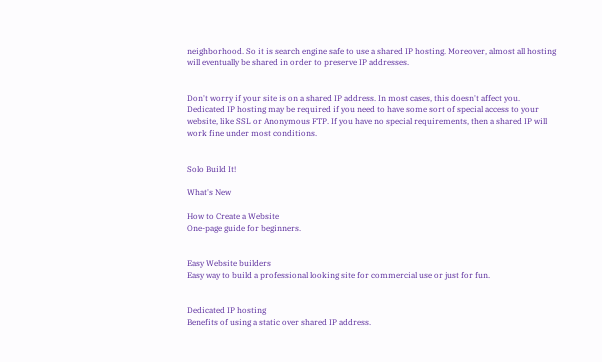neighborhood. So it is search engine safe to use a shared IP hosting. Moreover, almost all hosting will eventually be shared in order to preserve IP addresses.


Don't worry if your site is on a shared IP address. In most cases, this doesn't affect you. Dedicated IP hosting may be required if you need to have some sort of special access to your website, like SSL or Anonymous FTP. If you have no special requirements, then a shared IP will work fine under most conditions.


Solo Build It!

What's New

How to Create a Website
One-page guide for beginners.


Easy Website builders
Easy way to build a professional looking site for commercial use or just for fun.


Dedicated IP hosting
Benefits of using a static over shared IP address.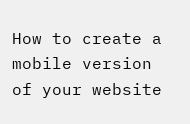How to create a mobile version of your website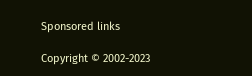Sponsored links

Copyright © 2002-2023